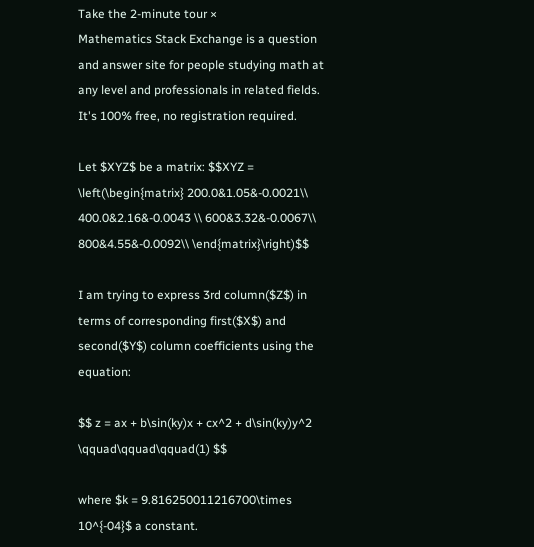Take the 2-minute tour ×
Mathematics Stack Exchange is a question and answer site for people studying math at any level and professionals in related fields. It's 100% free, no registration required.

Let $XYZ$ be a matrix: $$XYZ = \left(\begin{matrix} 200.0&1.05&-0.0021\\ 400.0&2.16&-0.0043 \\ 600&3.32&-0.0067\\ 800&4.55&-0.0092\\ \end{matrix}\right)$$

I am trying to express 3rd column($Z$) in terms of corresponding first($X$) and second($Y$) column coefficients using the equation:

$$ z = ax + b\sin(ky)x + cx^2 + d\sin(ky)y^2 \qquad\qquad\qquad(1) $$

where $k = 9.816250011216700\times 10^{-04}$ a constant.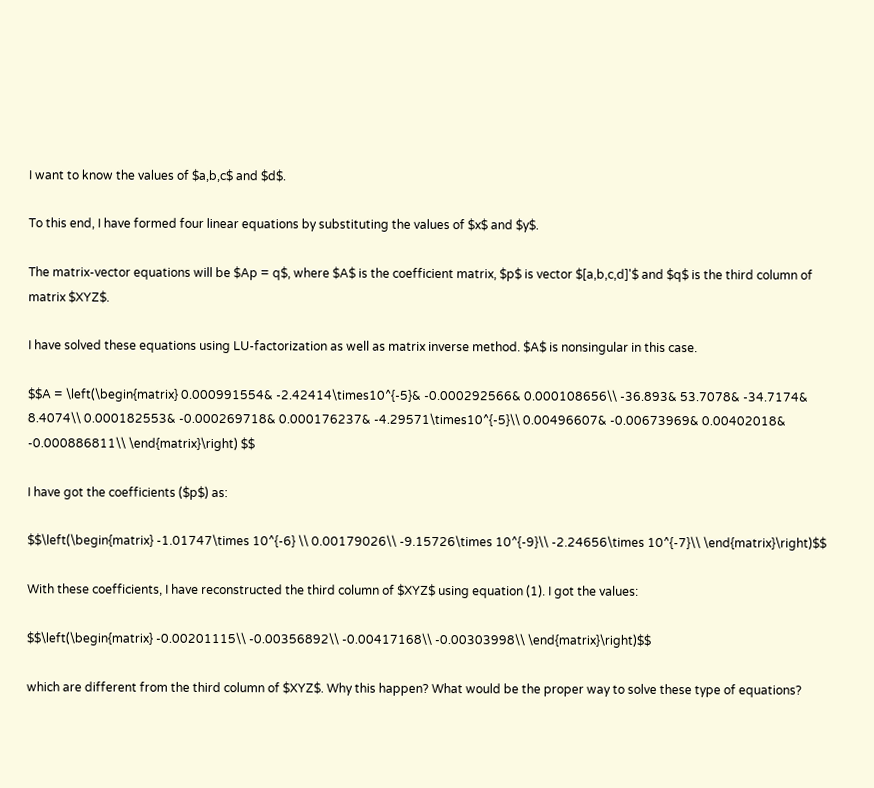I want to know the values of $a,b,c$ and $d$.

To this end, I have formed four linear equations by substituting the values of $x$ and $y$.

The matrix-vector equations will be $Ap = q$, where $A$ is the coefficient matrix, $p$ is vector $[a,b,c,d]'$ and $q$ is the third column of matrix $XYZ$.

I have solved these equations using LU-factorization as well as matrix inverse method. $A$ is nonsingular in this case.

$$A = \left(\begin{matrix} 0.000991554& -2.42414\times10^{-5}& -0.000292566& 0.000108656\\ -36.893& 53.7078& -34.7174& 8.4074\\ 0.000182553& -0.000269718& 0.000176237& -4.29571\times10^{-5}\\ 0.00496607& -0.00673969& 0.00402018& -0.000886811\\ \end{matrix}\right) $$

I have got the coefficients ($p$) as:

$$\left(\begin{matrix} -1.01747\times 10^{-6} \\ 0.00179026\\ -9.15726\times 10^{-9}\\ -2.24656\times 10^{-7}\\ \end{matrix}\right)$$

With these coefficients, I have reconstructed the third column of $XYZ$ using equation (1). I got the values:

$$\left(\begin{matrix} -0.00201115\\ -0.00356892\\ -0.00417168\\ -0.00303998\\ \end{matrix}\right)$$

which are different from the third column of $XYZ$. Why this happen? What would be the proper way to solve these type of equations?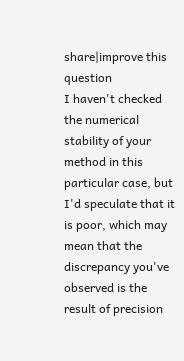share|improve this question
I haven't checked the numerical stability of your method in this particular case, but I'd speculate that it is poor, which may mean that the discrepancy you've observed is the result of precision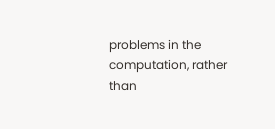problems in the computation, rather than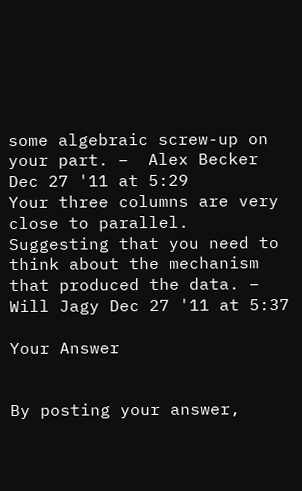some algebraic screw-up on your part. –  Alex Becker Dec 27 '11 at 5:29
Your three columns are very close to parallel. Suggesting that you need to think about the mechanism that produced the data. –  Will Jagy Dec 27 '11 at 5:37

Your Answer


By posting your answer,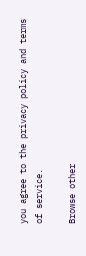you agree to the privacy policy and terms of service.

Browse other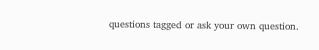questions tagged or ask your own question.